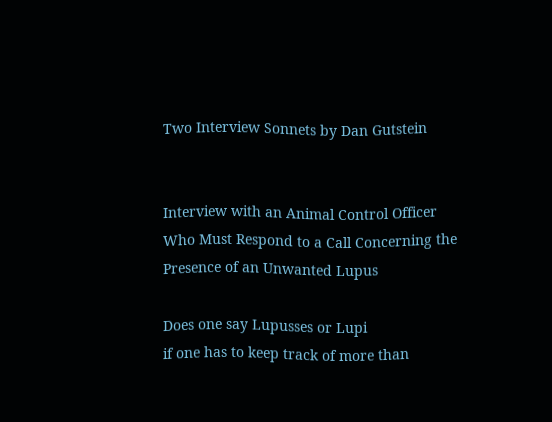Two Interview Sonnets by Dan Gutstein


Interview with an Animal Control Officer Who Must Respond to a Call Concerning the Presence of an Unwanted Lupus

Does one say Lupusses or Lupi
if one has to keep track of more than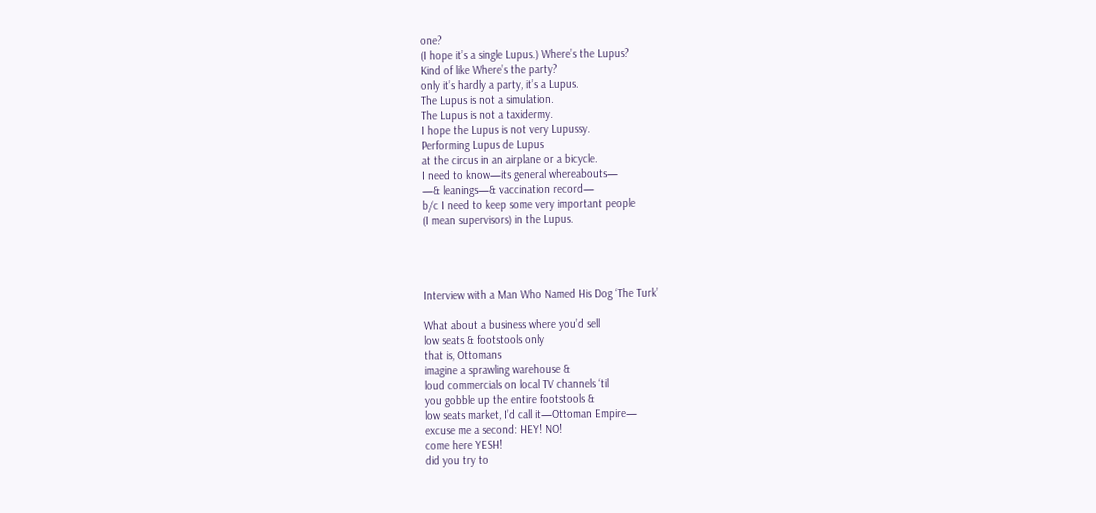one?
(I hope it’s a single Lupus.) Where’s the Lupus?
Kind of like Where’s the party?
only it’s hardly a party, it’s a Lupus.
The Lupus is not a simulation.
The Lupus is not a taxidermy.
I hope the Lupus is not very Lupussy.
Performing Lupus de Lupus
at the circus in an airplane or a bicycle.
I need to know—its general whereabouts—
—& leanings—& vaccination record—
b/c I need to keep some very important people
(I mean supervisors) in the Lupus.




Interview with a Man Who Named His Dog ‘The Turk’

What about a business where you’d sell
low seats & footstools only
that is, Ottomans
imagine a sprawling warehouse &
loud commercials on local TV channels ‘til
you gobble up the entire footstools &
low seats market, I’d call it—Ottoman Empire—
excuse me a second: HEY! NO!
come here YESH!
did you try to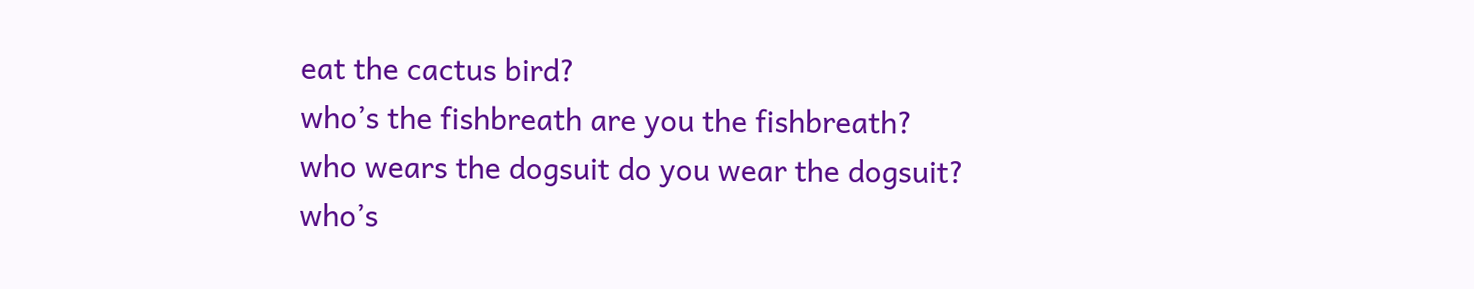eat the cactus bird?
who’s the fishbreath are you the fishbreath?
who wears the dogsuit do you wear the dogsuit?
who’s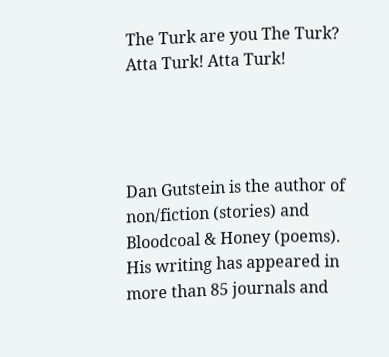The Turk are you The Turk?
Atta Turk! Atta Turk!




Dan Gutstein is the author of non/fiction (stories) and Bloodcoal & Honey (poems). His writing has appeared in more than 85 journals and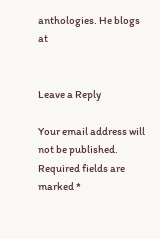anthologies. He blogs at


Leave a Reply

Your email address will not be published. Required fields are marked *